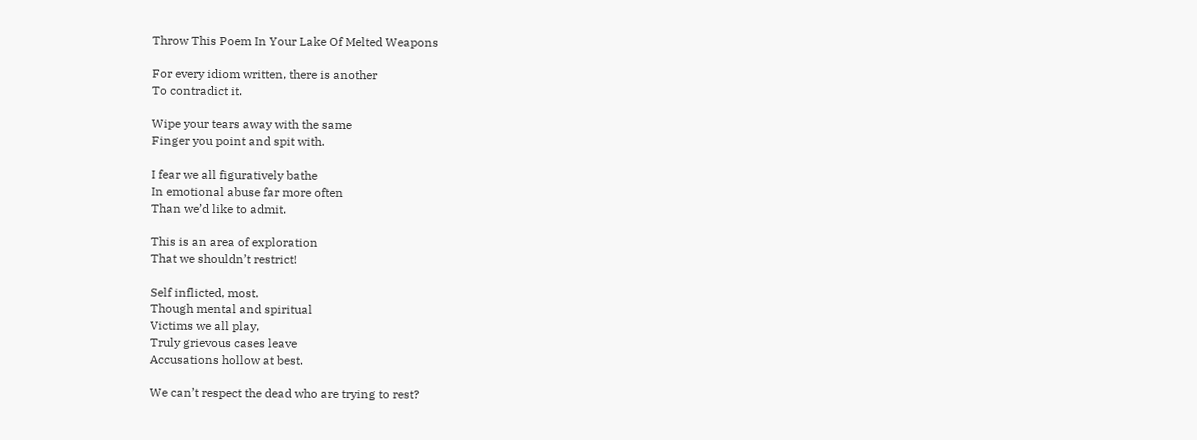Throw This Poem In Your Lake Of Melted Weapons

For every idiom written, there is another
To contradict it.

Wipe your tears away with the same
Finger you point and spit with.

I fear we all figuratively bathe
In emotional abuse far more often
Than we’d like to admit.

This is an area of exploration
That we shouldn’t restrict!

Self inflicted, most.
Though mental and spiritual
Victims we all play,
Truly grievous cases leave
Accusations hollow at best.

We can’t respect the dead who are trying to rest?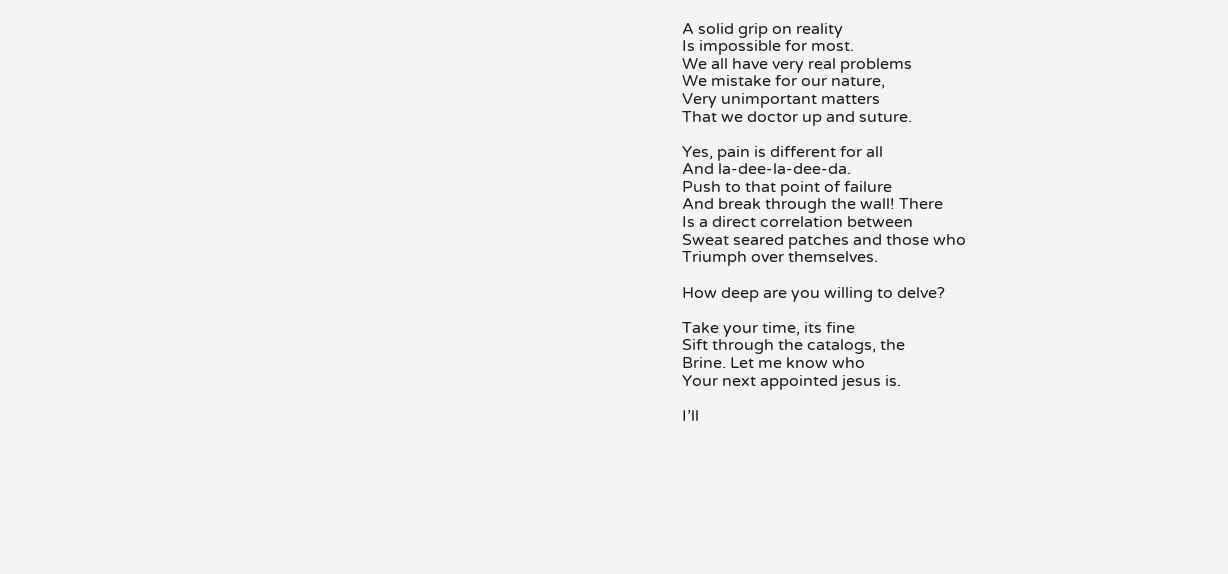A solid grip on reality
Is impossible for most.
We all have very real problems
We mistake for our nature,
Very unimportant matters
That we doctor up and suture.

Yes, pain is different for all
And la-dee-la-dee-da.
Push to that point of failure
And break through the wall! There
Is a direct correlation between
Sweat seared patches and those who
Triumph over themselves.

How deep are you willing to delve?

Take your time, its fine
Sift through the catalogs, the
Brine. Let me know who
Your next appointed jesus is.

I’ll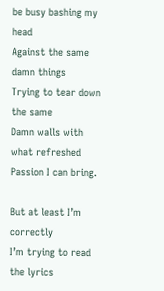be busy bashing my head
Against the same damn things
Trying to tear down the same
Damn walls with what refreshed
Passion I can bring.

But at least I’m correctly
I’m trying to read the lyrics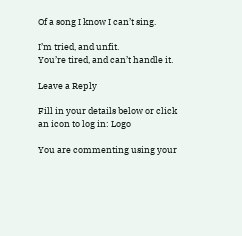Of a song I know I can’t sing.

I’m tried, and unfit.
You’re tired, and can’t handle it.

Leave a Reply

Fill in your details below or click an icon to log in: Logo

You are commenting using your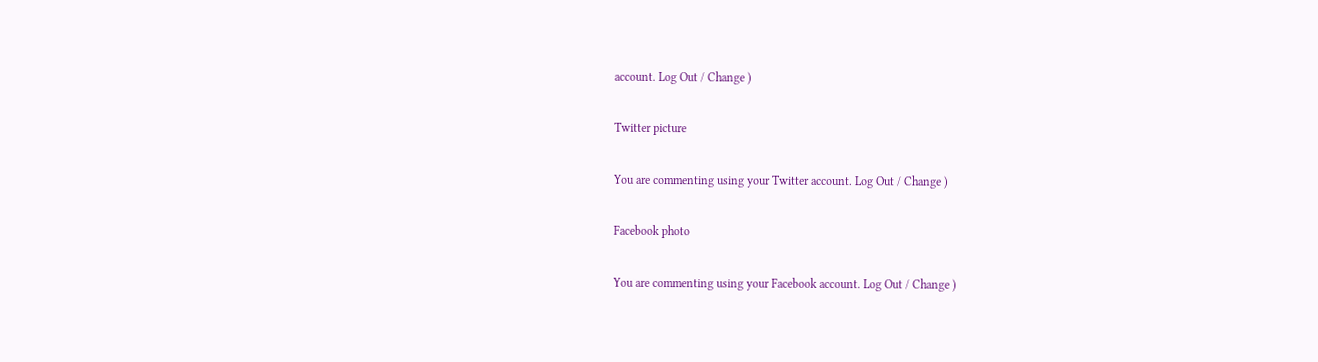account. Log Out / Change )

Twitter picture

You are commenting using your Twitter account. Log Out / Change )

Facebook photo

You are commenting using your Facebook account. Log Out / Change )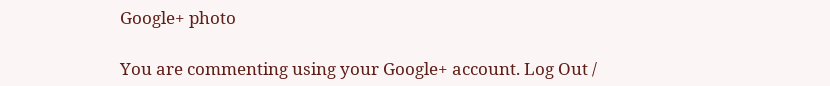Google+ photo

You are commenting using your Google+ account. Log Out /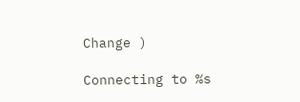Change )

Connecting to %s